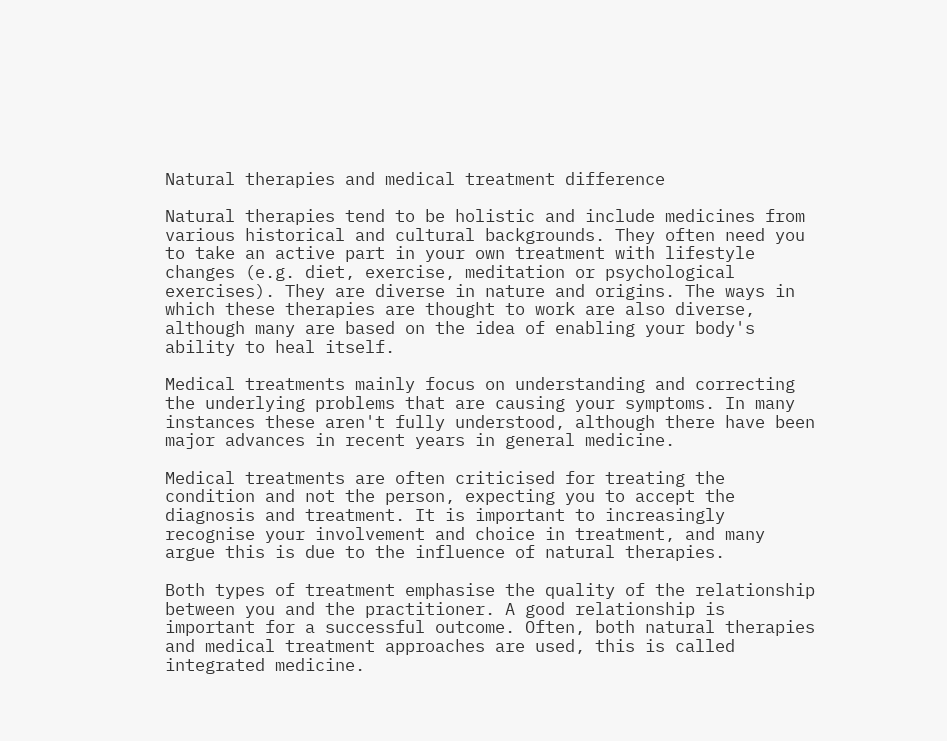Natural therapies and medical treatment difference

Natural therapies tend to be holistic and include medicines from various historical and cultural backgrounds. They often need you to take an active part in your own treatment with lifestyle changes (e.g. diet, exercise, meditation or psychological exercises). They are diverse in nature and origins. The ways in which these therapies are thought to work are also diverse, although many are based on the idea of enabling your body's ability to heal itself.

Medical treatments mainly focus on understanding and correcting the underlying problems that are causing your symptoms. In many instances these aren't fully understood, although there have been major advances in recent years in general medicine.

Medical treatments are often criticised for treating the condition and not the person, expecting you to accept the diagnosis and treatment. It is important to increasingly recognise your involvement and choice in treatment, and many argue this is due to the influence of natural therapies.

Both types of treatment emphasise the quality of the relationship between you and the practitioner. A good relationship is important for a successful outcome. Often, both natural therapies and medical treatment approaches are used, this is called integrated medicine.